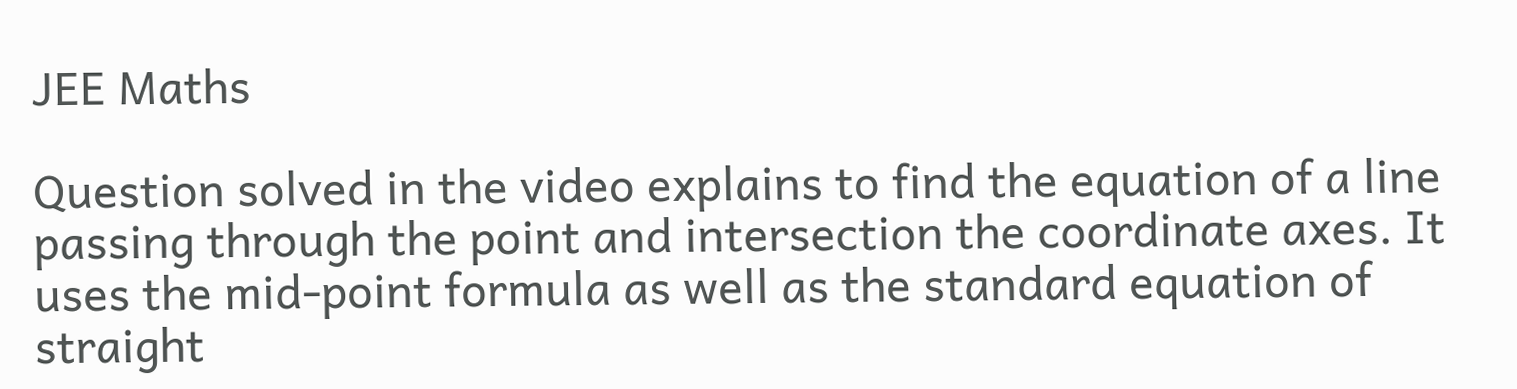JEE Maths

Question solved in the video explains to find the equation of a line passing through the point and intersection the coordinate axes. It uses the mid-point formula as well as the standard equation of straight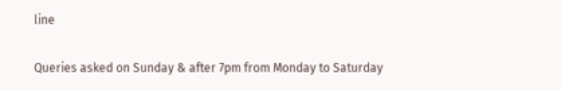line

Queries asked on Sunday & after 7pm from Monday to Saturday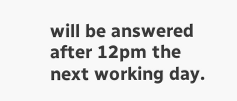will be answered after 12pm the next working day.